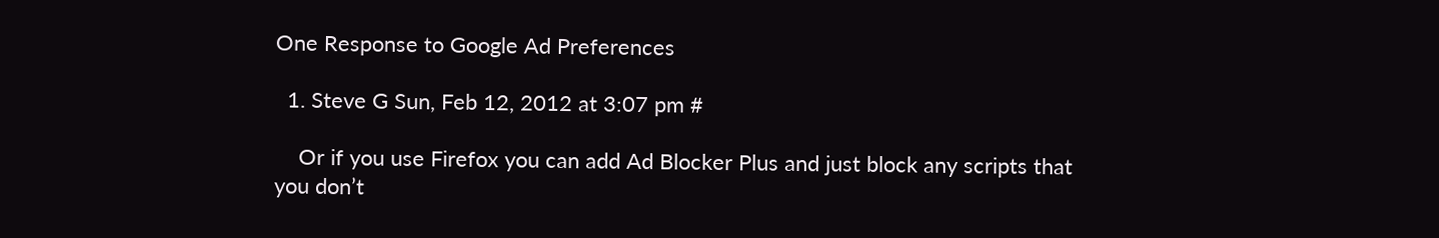One Response to Google Ad Preferences

  1. Steve G Sun, Feb 12, 2012 at 3:07 pm #

    Or if you use Firefox you can add Ad Blocker Plus and just block any scripts that you don’t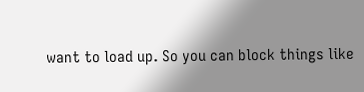want to load up. So you can block things like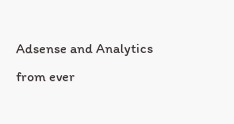Adsense and Analytics from ever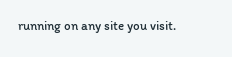running on any site you visit.